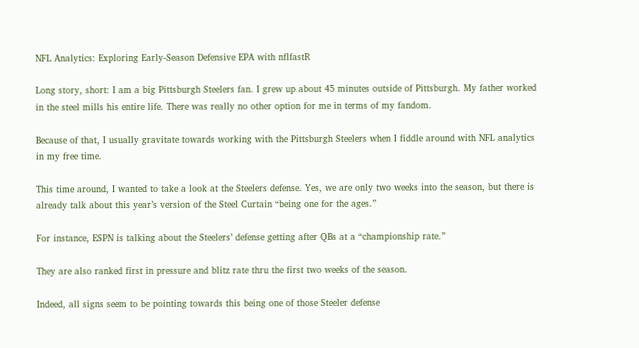NFL Analytics: Exploring Early-Season Defensive EPA with nflfastR

Long story, short: I am a big Pittsburgh Steelers fan. I grew up about 45 minutes outside of Pittsburgh. My father worked in the steel mills his entire life. There was really no other option for me in terms of my fandom.

Because of that, I usually gravitate towards working with the Pittsburgh Steelers when I fiddle around with NFL analytics in my free time.

This time around, I wanted to take a look at the Steelers defense. Yes, we are only two weeks into the season, but there is already talk about this year’s version of the Steel Curtain “being one for the ages.”

For instance, ESPN is talking about the Steelers’ defense getting after QBs at a “championship rate.”

They are also ranked first in pressure and blitz rate thru the first two weeks of the season.

Indeed, all signs seem to be pointing towards this being one of those Steeler defense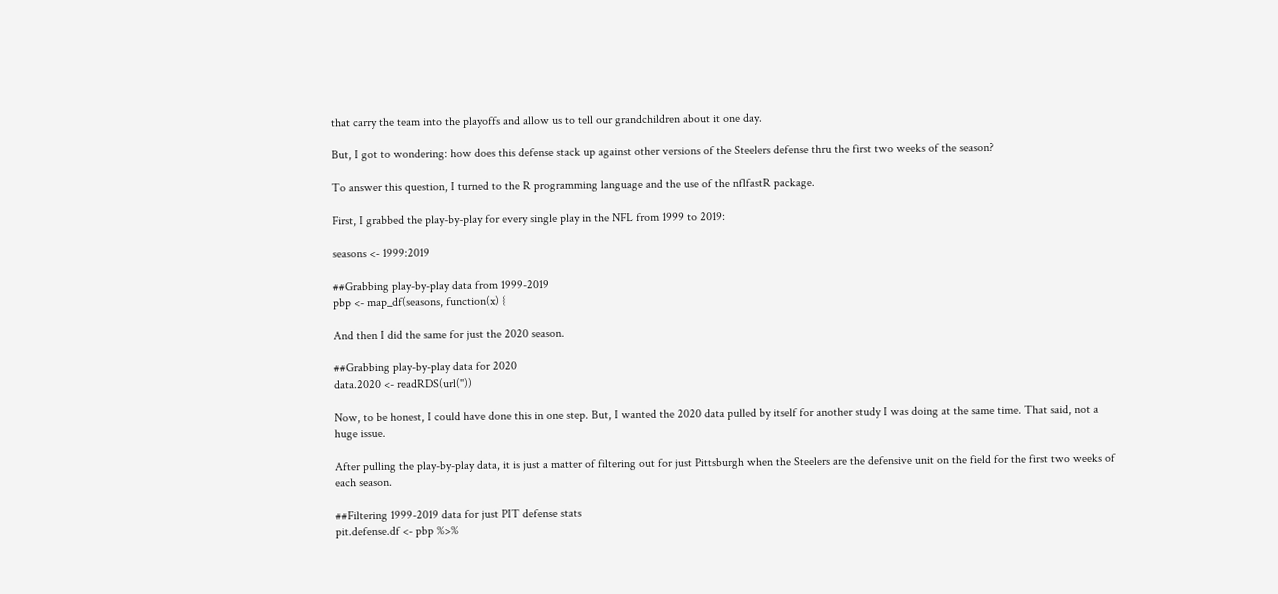that carry the team into the playoffs and allow us to tell our grandchildren about it one day.

But, I got to wondering: how does this defense stack up against other versions of the Steelers defense thru the first two weeks of the season?

To answer this question, I turned to the R programming language and the use of the nflfastR package.

First, I grabbed the play-by-play for every single play in the NFL from 1999 to 2019:

seasons <- 1999:2019

##Grabbing play-by-play data from 1999-2019
pbp <- map_df(seasons, function(x) {

And then I did the same for just the 2020 season.

##Grabbing play-by-play data for 2020
data.2020 <- readRDS(url(''))

Now, to be honest, I could have done this in one step. But, I wanted the 2020 data pulled by itself for another study I was doing at the same time. That said, not a huge issue.

After pulling the play-by-play data, it is just a matter of filtering out for just Pittsburgh when the Steelers are the defensive unit on the field for the first two weeks of each season.

##Filtering 1999-2019 data for just PIT defense stats
pit.defense.df <- pbp %>%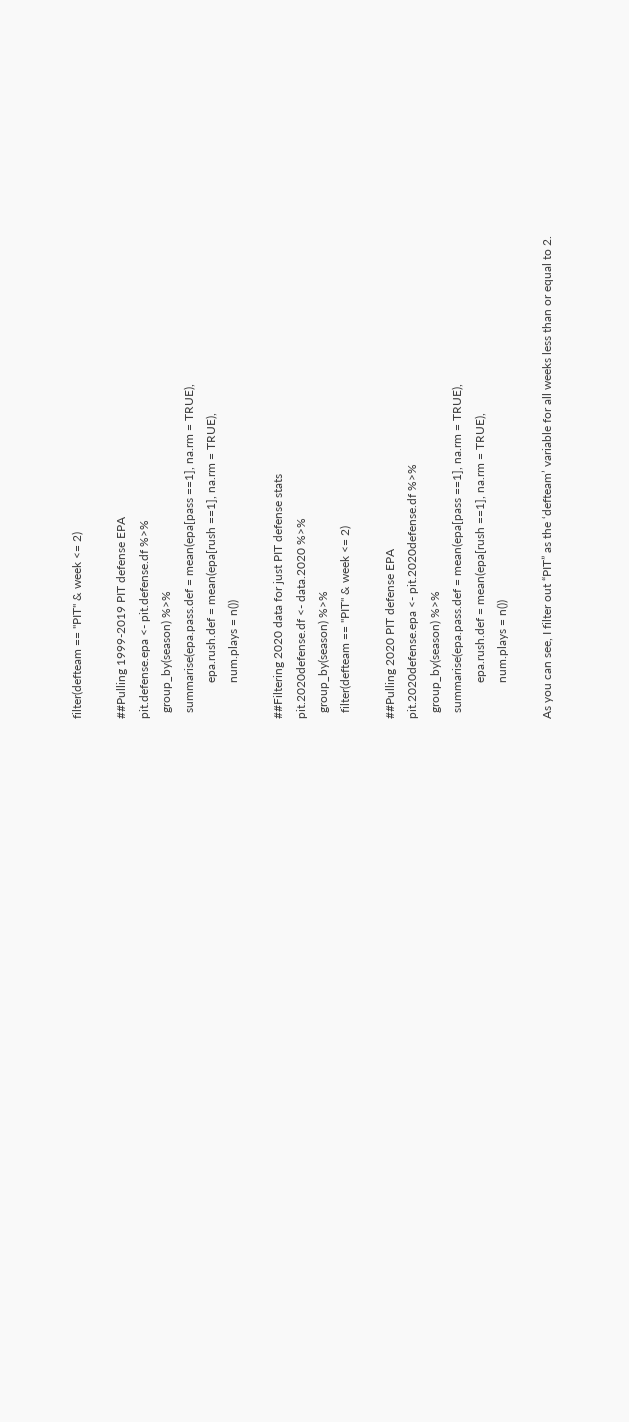filter(defteam == "PIT" & week <= 2)

##Pulling 1999-2019 PIT defense EPA
pit.defense.epa <- pit.defense.df %>%
  group_by(season) %>%
  summarise(epa.pass.def = mean(epa[pass ==1], na.rm = TRUE),
            epa.rush.def = mean(epa[rush ==1], na.rm = TRUE),
            num.plays = n())

##Filtering 2020 data for just PIT defense stats
pit.2020defense.df <- data.2020 %>%
  group_by(season) %>%
  filter(defteam == "PIT" & week <= 2)

##Pulling 2020 PIT defense EPA
pit.2020defense.epa <- pit.2020defense.df %>%
  group_by(season) %>%
  summarise(epa.pass.def = mean(epa[pass ==1], na.rm = TRUE),
            epa.rush.def = mean(epa[rush ==1], na.rm = TRUE),
            num.plays = n())

As you can see, I filter out “PIT” as the ‘defteam’ variable for all weeks less than or equal to 2.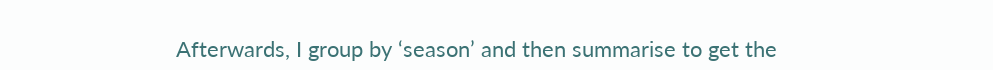Afterwards, I group by ‘season’ and then summarise to get the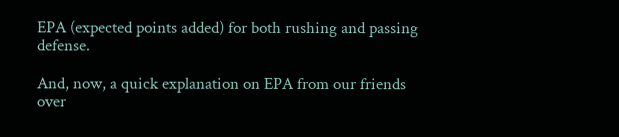EPA (expected points added) for both rushing and passing defense.

And, now, a quick explanation on EPA from our friends over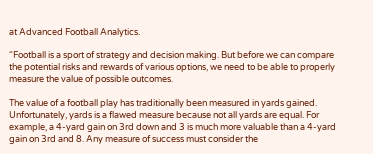at Advanced Football Analytics.

“Football is a sport of strategy and decision making. But before we can compare the potential risks and rewards of various options, we need to be able to properly measure the value of possible outcomes.

The value of a football play has traditionally been measured in yards gained. Unfortunately, yards is a flawed measure because not all yards are equal. For example, a 4-yard gain on 3rd down and 3 is much more valuable than a 4-yard gain on 3rd and 8. Any measure of success must consider the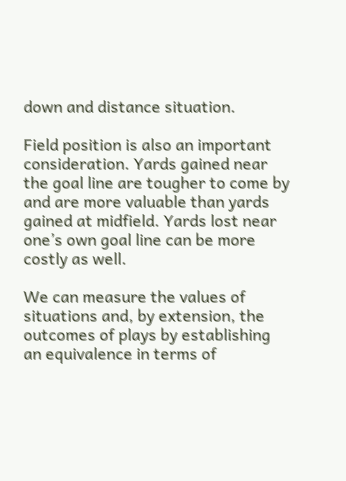down and distance situation.

Field position is also an important consideration. Yards gained near the goal line are tougher to come by and are more valuable than yards gained at midfield. Yards lost near one’s own goal line can be more costly as well.

We can measure the values of situations and, by extension, the outcomes of plays by establishing an equivalence in terms of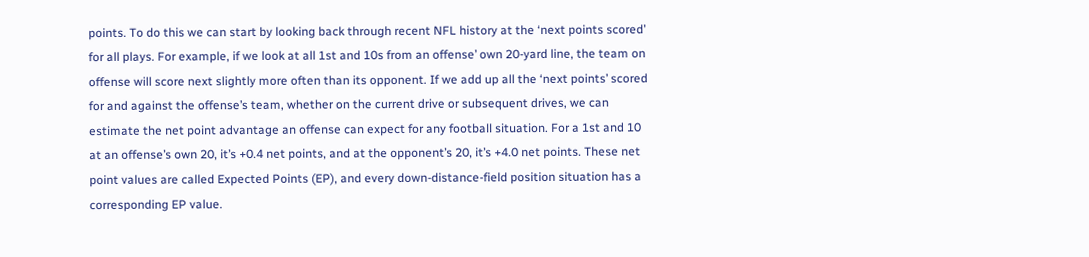points. To do this we can start by looking back through recent NFL history at the ‘next points scored’ for all plays. For example, if we look at all 1st and 10s from an offense’ own 20-yard line, the team on offense will score next slightly more often than its opponent. If we add up all the ‘next points’ scored for and against the offense’s team, whether on the current drive or subsequent drives, we can estimate the net point advantage an offense can expect for any football situation. For a 1st and 10 at an offense’s own 20, it’s +0.4 net points, and at the opponent’s 20, it’s +4.0 net points. These net point values are called Expected Points (EP), and every down-distance-field position situation has a corresponding EP value.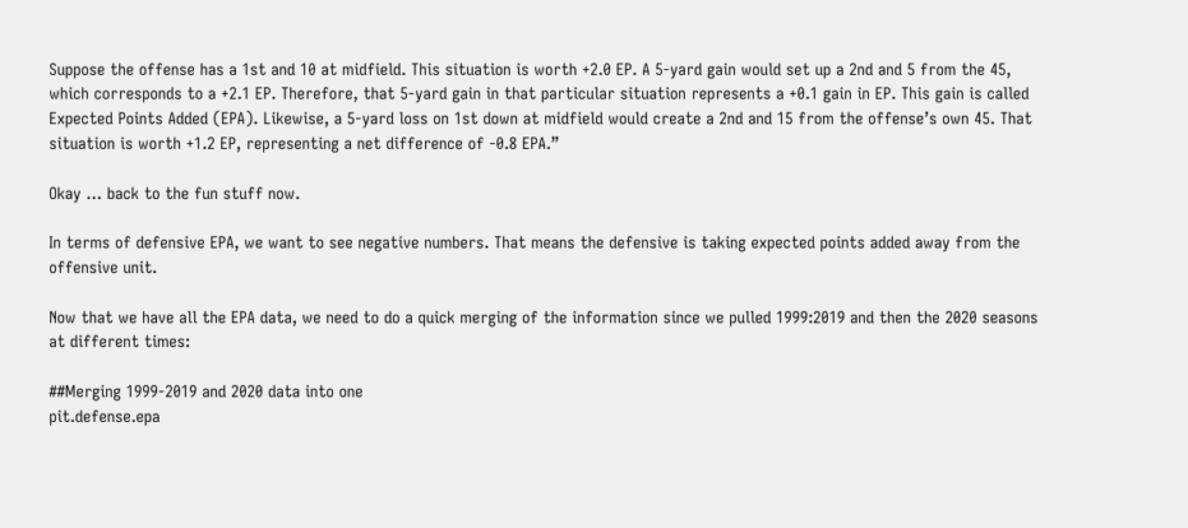Suppose the offense has a 1st and 10 at midfield. This situation is worth +2.0 EP. A 5-yard gain would set up a 2nd and 5 from the 45, which corresponds to a +2.1 EP. Therefore, that 5-yard gain in that particular situation represents a +0.1 gain in EP. This gain is called Expected Points Added (EPA). Likewise, a 5-yard loss on 1st down at midfield would create a 2nd and 15 from the offense’s own 45. That situation is worth +1.2 EP, representing a net difference of -0.8 EPA.”

Okay … back to the fun stuff now.

In terms of defensive EPA, we want to see negative numbers. That means the defensive is taking expected points added away from the offensive unit.

Now that we have all the EPA data, we need to do a quick merging of the information since we pulled 1999:2019 and then the 2020 seasons at different times:

##Merging 1999-2019 and 2020 data into one
pit.defense.epa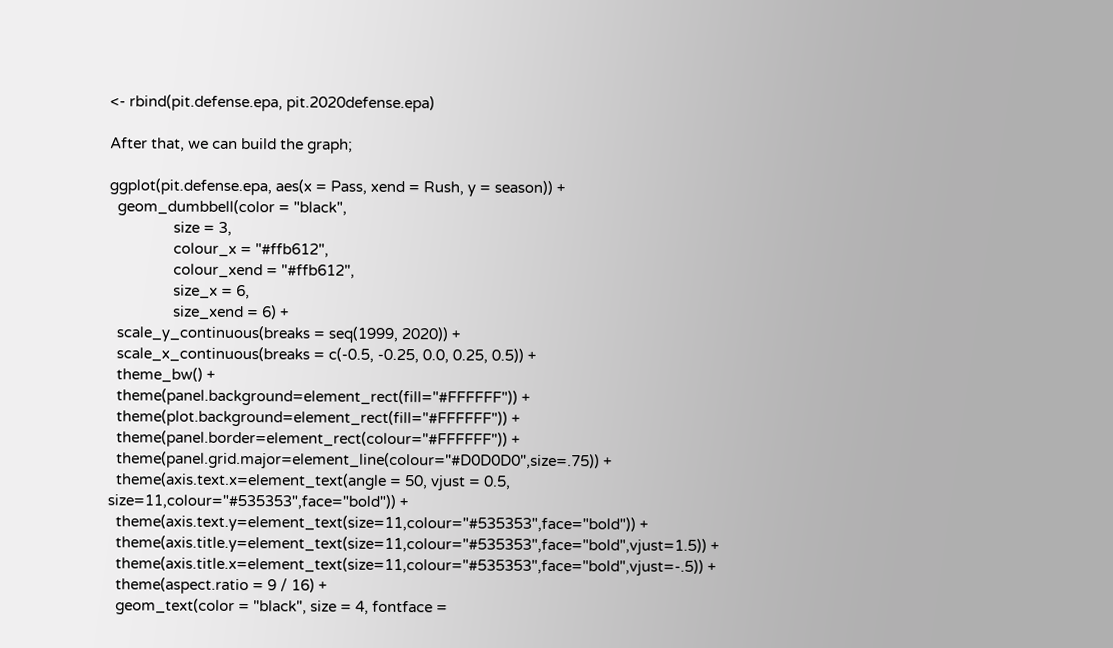<- rbind(pit.defense.epa, pit.2020defense.epa)

After that, we can build the graph;

ggplot(pit.defense.epa, aes(x = Pass, xend = Rush, y = season)) +
  geom_dumbbell(color = "black",
                size = 3,
                colour_x = "#ffb612",
                colour_xend = "#ffb612",
                size_x = 6,
                size_xend = 6) +
  scale_y_continuous(breaks = seq(1999, 2020)) +
  scale_x_continuous(breaks = c(-0.5, -0.25, 0.0, 0.25, 0.5)) +
  theme_bw() +
  theme(panel.background=element_rect(fill="#FFFFFF")) +
  theme(plot.background=element_rect(fill="#FFFFFF")) +
  theme(panel.border=element_rect(colour="#FFFFFF")) +
  theme(panel.grid.major=element_line(colour="#D0D0D0",size=.75)) +
  theme(axis.text.x=element_text(angle = 50, vjust = 0.5,    size=11,colour="#535353",face="bold")) +
  theme(axis.text.y=element_text(size=11,colour="#535353",face="bold")) +
  theme(axis.title.y=element_text(size=11,colour="#535353",face="bold",vjust=1.5)) +
  theme(axis.title.x=element_text(size=11,colour="#535353",face="bold",vjust=-.5)) +
  theme(aspect.ratio = 9 / 16) +
  geom_text(color = "black", size = 4, fontface =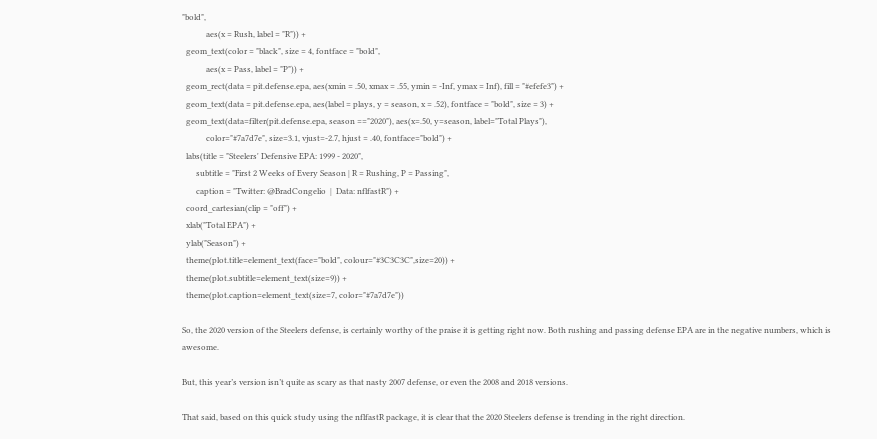"bold",
            aes(x = Rush, label = "R")) +
  geom_text(color = "black", size = 4, fontface = "bold",
            aes(x = Pass, label = "P")) +
  geom_rect(data = pit.defense.epa, aes(xmin = .50, xmax = .55, ymin = -Inf, ymax = Inf), fill = "#efefe3") +
  geom_text(data = pit.defense.epa, aes(label = plays, y = season, x = .52), fontface = "bold", size = 3) +
  geom_text(data=filter(pit.defense.epa, season =="2020"), aes(x=.50, y=season, label="Total Plays"),
            color="#7a7d7e", size=3.1, vjust=-2.7, hjust = .40, fontface="bold") +
  labs(title = "Steelers' Defensive EPA: 1999 - 2020",
       subtitle = "First 2 Weeks of Every Season | R = Rushing, P = Passing",
       caption = "Twitter: @BradCongelio  |  Data: nflfastR") +
  coord_cartesian(clip = "off") +
  xlab("Total EPA") +
  ylab("Season") +
  theme(plot.title=element_text(face="bold", colour="#3C3C3C",size=20)) +
  theme(plot.subtitle=element_text(size=9)) +
  theme(plot.caption=element_text(size=7, color="#7a7d7e"))

So, the 2020 version of the Steelers defense, is certainly worthy of the praise it is getting right now. Both rushing and passing defense EPA are in the negative numbers, which is awesome.

But, this year’s version isn’t quite as scary as that nasty 2007 defense, or even the 2008 and 2018 versions.

That said, based on this quick study using the nflfastR package, it is clear that the 2020 Steelers defense is trending in the right direction.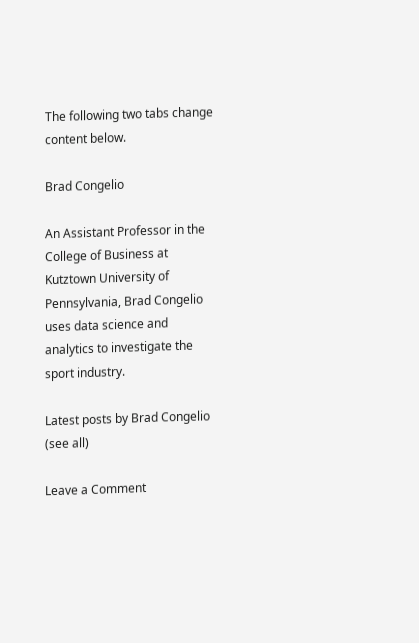The following two tabs change content below.

Brad Congelio

An Assistant Professor in the College of Business at Kutztown University of Pennsylvania, Brad Congelio uses data science and analytics to investigate the sport industry.

Latest posts by Brad Congelio (see all)

Leave a Comment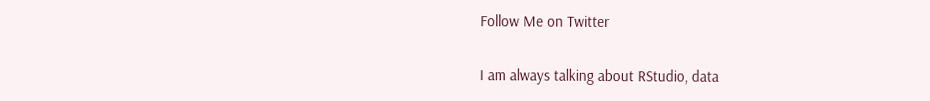Follow Me on Twitter

I am always talking about RStudio, data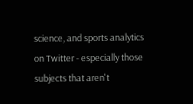science, and sports analytics on Twitter - especially those subjects that aren't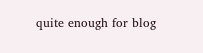quite enough for blog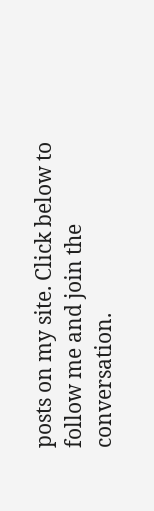posts on my site. Click below to follow me and join the conversation.